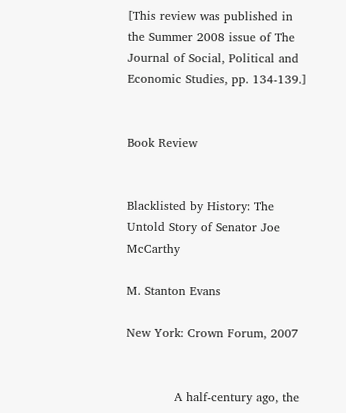[This review was published in the Summer 2008 issue of The Journal of Social, Political and Economic Studies, pp. 134-139.]


Book Review


Blacklisted by History: The Untold Story of Senator Joe McCarthy

M. Stanton Evans

New York: Crown Forum, 2007


            A half-century ago, the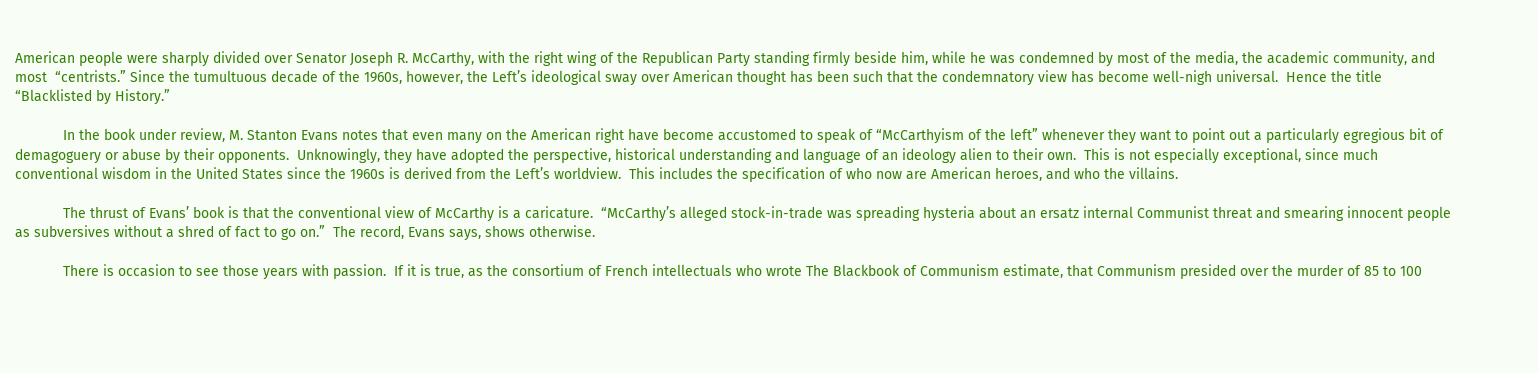American people were sharply divided over Senator Joseph R. McCarthy, with the right wing of the Republican Party standing firmly beside him, while he was condemned by most of the media, the academic community, and most  “centrists.” Since the tumultuous decade of the 1960s, however, the Left’s ideological sway over American thought has been such that the condemnatory view has become well-nigh universal.  Hence the title “Blacklisted by History.”

            In the book under review, M. Stanton Evans notes that even many on the American right have become accustomed to speak of “McCarthyism of the left” whenever they want to point out a particularly egregious bit of demagoguery or abuse by their opponents.  Unknowingly, they have adopted the perspective, historical understanding and language of an ideology alien to their own.  This is not especially exceptional, since much conventional wisdom in the United States since the 1960s is derived from the Left’s worldview.  This includes the specification of who now are American heroes, and who the villains.

            The thrust of Evans’ book is that the conventional view of McCarthy is a caricature.  “McCarthy’s alleged stock-in-trade was spreading hysteria about an ersatz internal Communist threat and smearing innocent people as subversives without a shred of fact to go on.”  The record, Evans says, shows otherwise.

            There is occasion to see those years with passion.  If it is true, as the consortium of French intellectuals who wrote The Blackbook of Communism estimate, that Communism presided over the murder of 85 to 100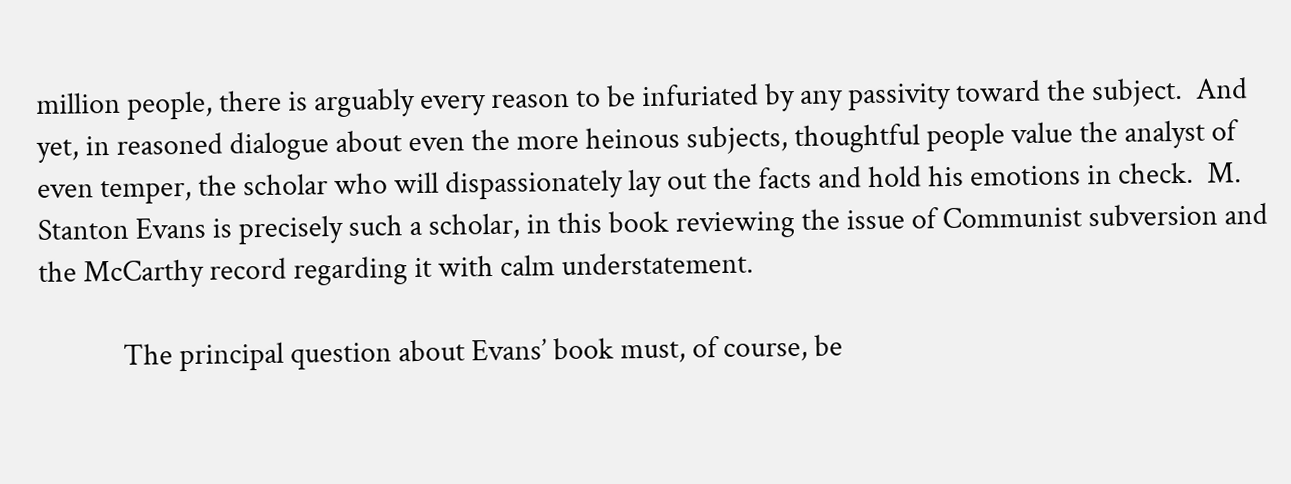million people, there is arguably every reason to be infuriated by any passivity toward the subject.  And yet, in reasoned dialogue about even the more heinous subjects, thoughtful people value the analyst of even temper, the scholar who will dispassionately lay out the facts and hold his emotions in check.  M. Stanton Evans is precisely such a scholar, in this book reviewing the issue of Communist subversion and the McCarthy record regarding it with calm understatement.

            The principal question about Evans’ book must, of course, be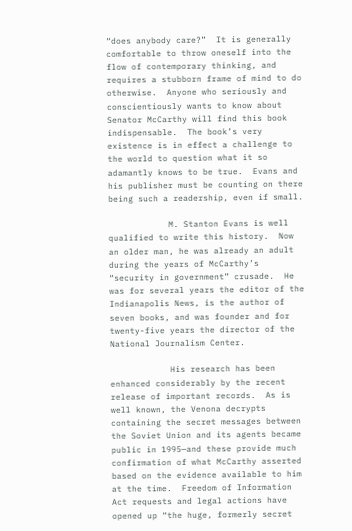“does anybody care?”  It is generally comfortable to throw oneself into the flow of contemporary thinking, and requires a stubborn frame of mind to do otherwise.  Anyone who seriously and conscientiously wants to know about Senator McCarthy will find this book indispensable.  The book’s very existence is in effect a challenge to the world to question what it so adamantly knows to be true.  Evans and his publisher must be counting on there being such a readership, even if small.

            M. Stanton Evans is well qualified to write this history.  Now an older man, he was already an adult during the years of McCarthy’s “security in government” crusade.  He was for several years the editor of the Indianapolis News, is the author of seven books, and was founder and for twenty-five years the director of the National Journalism Center.

            His research has been enhanced considerably by the recent release of important records.  As is well known, the Venona decrypts containing the secret messages between the Soviet Union and its agents became public in 1995—and these provide much confirmation of what McCarthy asserted based on the evidence available to him at the time.  Freedom of Information Act requests and legal actions have opened up “the huge, formerly secret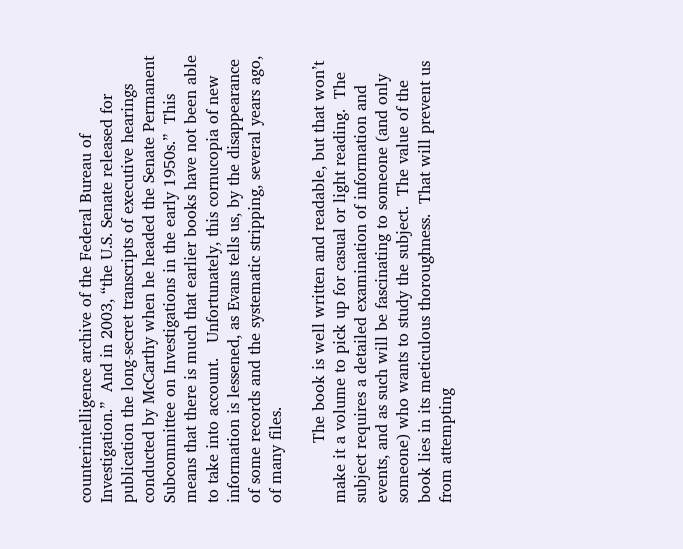counterintelligence archive of the Federal Bureau of Investigation.”  And in 2003, “the U.S. Senate released for publication the long-secret transcripts of executive hearings conducted by McCarthy when he headed the Senate Permanent Subcommittee on Investigations in the early 1950s.”  This means that there is much that earlier books have not been able to take into account.   Unfortunately, this cornucopia of new information is lessened, as Evans tells us, by the disappearance of some records and the systematic stripping, several years ago, of many files.

            The book is well written and readable, but that won’t make it a volume to pick up for casual or light reading.  The subject requires a detailed examination of information and events, and as such will be fascinating to someone (and only someone) who wants to study the subject.  The value of the book lies in its meticulous thoroughness.  That will prevent us from attempting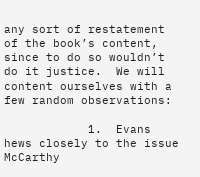any sort of restatement of the book’s content, since to do so wouldn’t do it justice.  We will content ourselves with a few random observations:

            1.  Evans hews closely to the issue McCarthy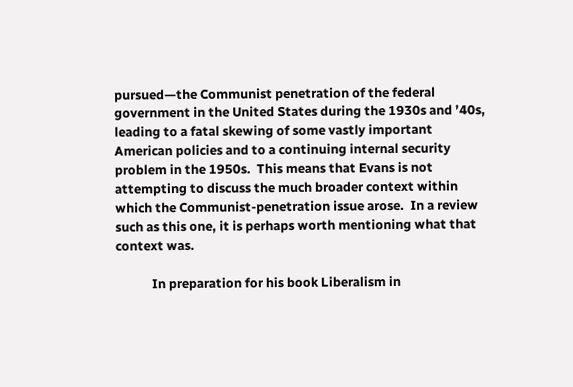pursued—the Communist penetration of the federal government in the United States during the 1930s and ’40s, leading to a fatal skewing of some vastly important American policies and to a continuing internal security problem in the 1950s.  This means that Evans is not attempting to discuss the much broader context within which the Communist-penetration issue arose.  In a review such as this one, it is perhaps worth mentioning what that context was.

            In preparation for his book Liberalism in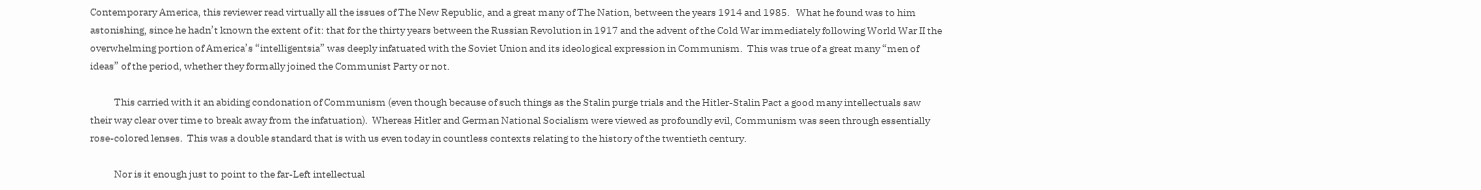Contemporary America, this reviewer read virtually all the issues of The New Republic, and a great many of The Nation, between the years 1914 and 1985.   What he found was to him astonishing, since he hadn’t known the extent of it: that for the thirty years between the Russian Revolution in 1917 and the advent of the Cold War immediately following World War II the overwhelming portion of America’s “intelligentsia” was deeply infatuated with the Soviet Union and its ideological expression in Communism.  This was true of a great many “men of ideas” of the period, whether they formally joined the Communist Party or not.

            This carried with it an abiding condonation of Communism (even though because of such things as the Stalin purge trials and the Hitler-Stalin Pact a good many intellectuals saw their way clear over time to break away from the infatuation).  Whereas Hitler and German National Socialism were viewed as profoundly evil, Communism was seen through essentially rose-colored lenses.  This was a double standard that is with us even today in countless contexts relating to the history of the twentieth century.

            Nor is it enough just to point to the far-Left intellectual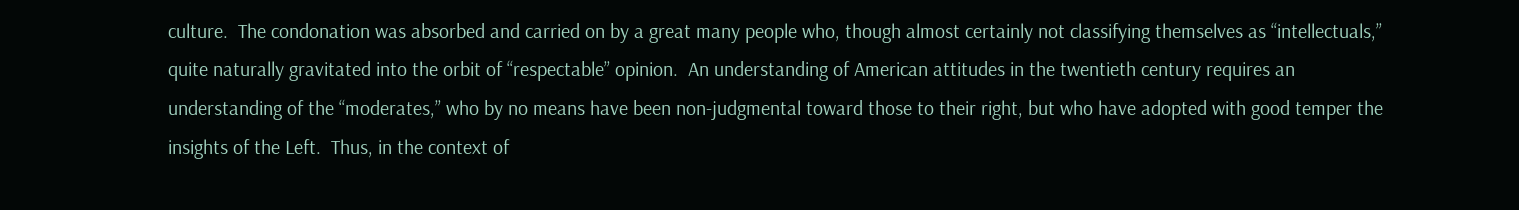culture.  The condonation was absorbed and carried on by a great many people who, though almost certainly not classifying themselves as “intellectuals,” quite naturally gravitated into the orbit of “respectable” opinion.  An understanding of American attitudes in the twentieth century requires an understanding of the “moderates,” who by no means have been non-judgmental toward those to their right, but who have adopted with good temper the insights of the Left.  Thus, in the context of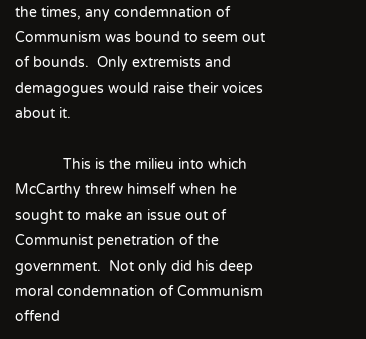the times, any condemnation of Communism was bound to seem out of bounds.  Only extremists and demagogues would raise their voices about it.

            This is the milieu into which McCarthy threw himself when he sought to make an issue out of Communist penetration of the government.  Not only did his deep moral condemnation of Communism offend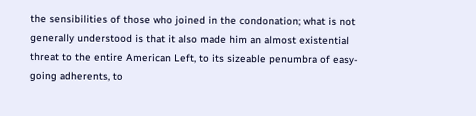the sensibilities of those who joined in the condonation; what is not generally understood is that it also made him an almost existential threat to the entire American Left, to its sizeable penumbra of easy-going adherents, to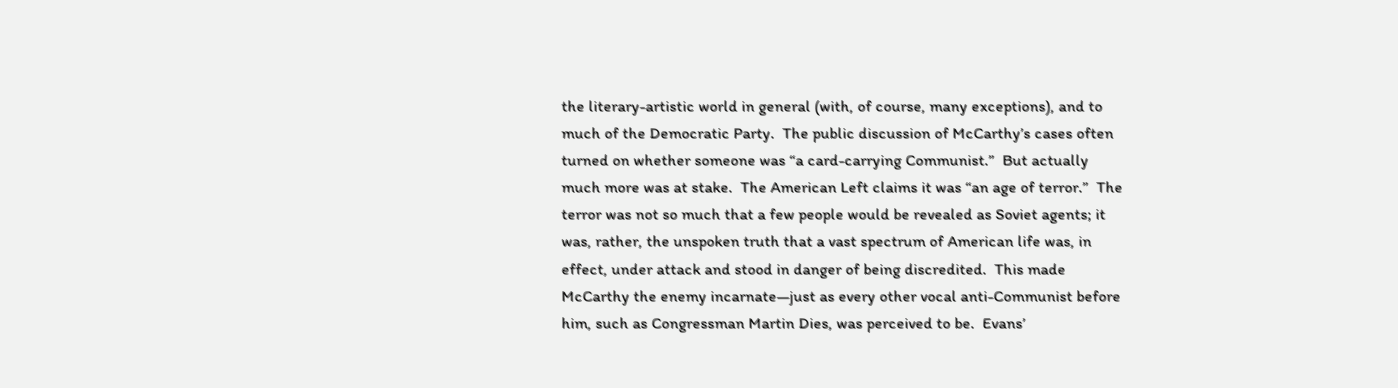the literary-artistic world in general (with, of course, many exceptions), and to much of the Democratic Party.  The public discussion of McCarthy’s cases often turned on whether someone was “a card-carrying Communist.”  But actually much more was at stake.  The American Left claims it was “an age of terror.”  The terror was not so much that a few people would be revealed as Soviet agents; it was, rather, the unspoken truth that a vast spectrum of American life was, in effect, under attack and stood in danger of being discredited.  This made McCarthy the enemy incarnate—just as every other vocal anti-Communist before him, such as Congressman Martin Dies, was perceived to be.  Evans’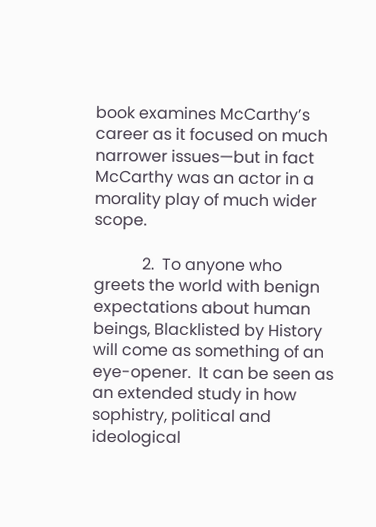book examines McCarthy’s career as it focused on much narrower issues—but in fact McCarthy was an actor in a morality play of much wider scope.

            2.  To anyone who greets the world with benign expectations about human beings, Blacklisted by History will come as something of an eye-opener.  It can be seen as an extended study in how sophistry, political and ideological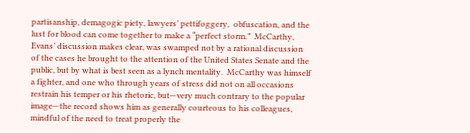partisanship, demagogic piety, lawyers’ pettifoggery,  obfuscation, and the lust for blood can come together to make a “perfect storm.”  McCarthy, Evans’ discussion makes clear, was swamped not by a rational discussion of the cases he brought to the attention of the United States Senate and the public, but by what is best seen as a lynch mentality.  McCarthy was himself a fighter, and one who through years of stress did not on all occasions restrain his temper or his rhetoric, but—very much contrary to the popular image—the record shows him as generally courteous to his colleagues, mindful of the need to treat properly the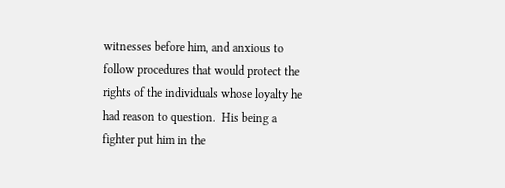witnesses before him, and anxious to follow procedures that would protect the rights of the individuals whose loyalty he had reason to question.  His being a fighter put him in the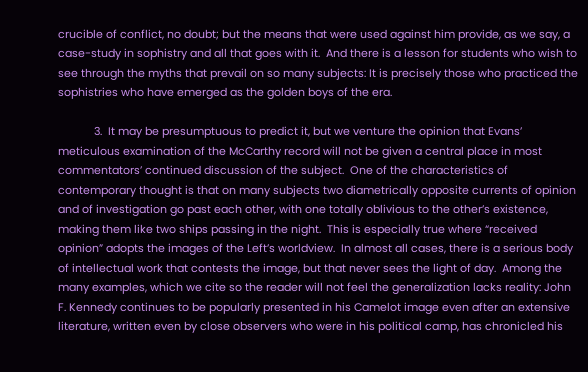crucible of conflict, no doubt; but the means that were used against him provide, as we say, a case-study in sophistry and all that goes with it.  And there is a lesson for students who wish to see through the myths that prevail on so many subjects: It is precisely those who practiced the sophistries who have emerged as the golden boys of the era.

            3.  It may be presumptuous to predict it, but we venture the opinion that Evans’ meticulous examination of the McCarthy record will not be given a central place in most commentators’ continued discussion of the subject.  One of the characteristics of contemporary thought is that on many subjects two diametrically opposite currents of opinion and of investigation go past each other, with one totally oblivious to the other’s existence, making them like two ships passing in the night.  This is especially true where “received opinion” adopts the images of the Left’s worldview.  In almost all cases, there is a serious body of intellectual work that contests the image, but that never sees the light of day.  Among the many examples, which we cite so the reader will not feel the generalization lacks reality: John F. Kennedy continues to be popularly presented in his Camelot image even after an extensive literature, written even by close observers who were in his political camp, has chronicled his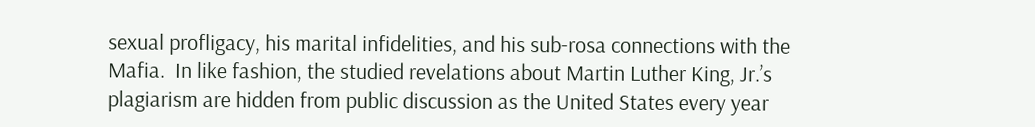sexual profligacy, his marital infidelities, and his sub-rosa connections with the Mafia.  In like fashion, the studied revelations about Martin Luther King, Jr.’s plagiarism are hidden from public discussion as the United States every year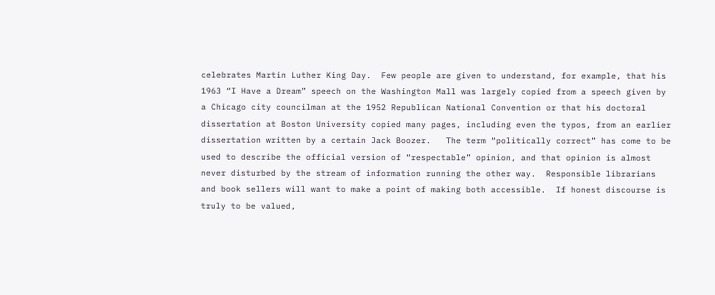celebrates Martin Luther King Day.  Few people are given to understand, for example, that his 1963 “I Have a Dream” speech on the Washington Mall was largely copied from a speech given by a Chicago city councilman at the 1952 Republican National Convention or that his doctoral dissertation at Boston University copied many pages, including even the typos, from an earlier dissertation written by a certain Jack Boozer.   The term “politically correct” has come to be used to describe the official version of “respectable” opinion, and that opinion is almost never disturbed by the stream of information running the other way.  Responsible librarians and book sellers will want to make a point of making both accessible.  If honest discourse is truly to be valued,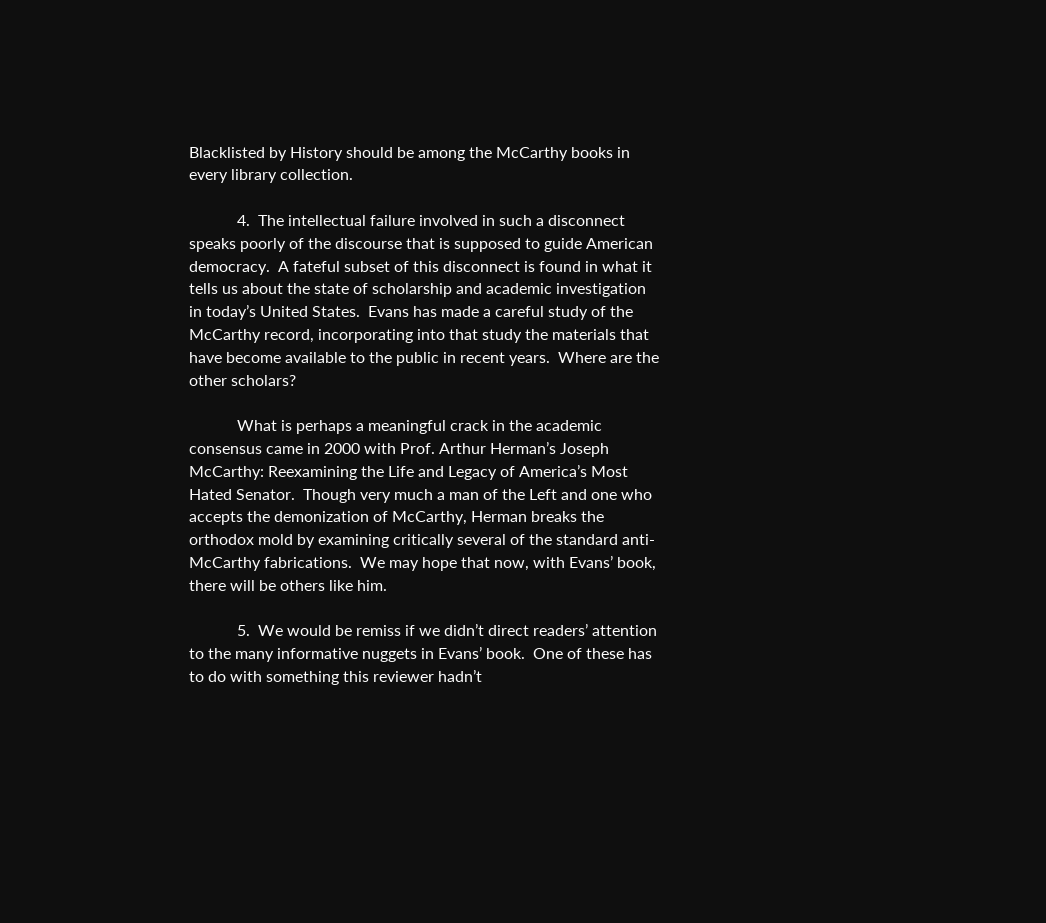Blacklisted by History should be among the McCarthy books in every library collection.

            4.  The intellectual failure involved in such a disconnect speaks poorly of the discourse that is supposed to guide American democracy.  A fateful subset of this disconnect is found in what it tells us about the state of scholarship and academic investigation in today’s United States.  Evans has made a careful study of the McCarthy record, incorporating into that study the materials that have become available to the public in recent years.  Where are the other scholars?

            What is perhaps a meaningful crack in the academic consensus came in 2000 with Prof. Arthur Herman’s Joseph McCarthy: Reexamining the Life and Legacy of America’s Most Hated Senator.  Though very much a man of the Left and one who accepts the demonization of McCarthy, Herman breaks the orthodox mold by examining critically several of the standard anti-McCarthy fabrications.  We may hope that now, with Evans’ book, there will be others like him.

            5.  We would be remiss if we didn’t direct readers’ attention to the many informative nuggets in Evans’ book.  One of these has to do with something this reviewer hadn’t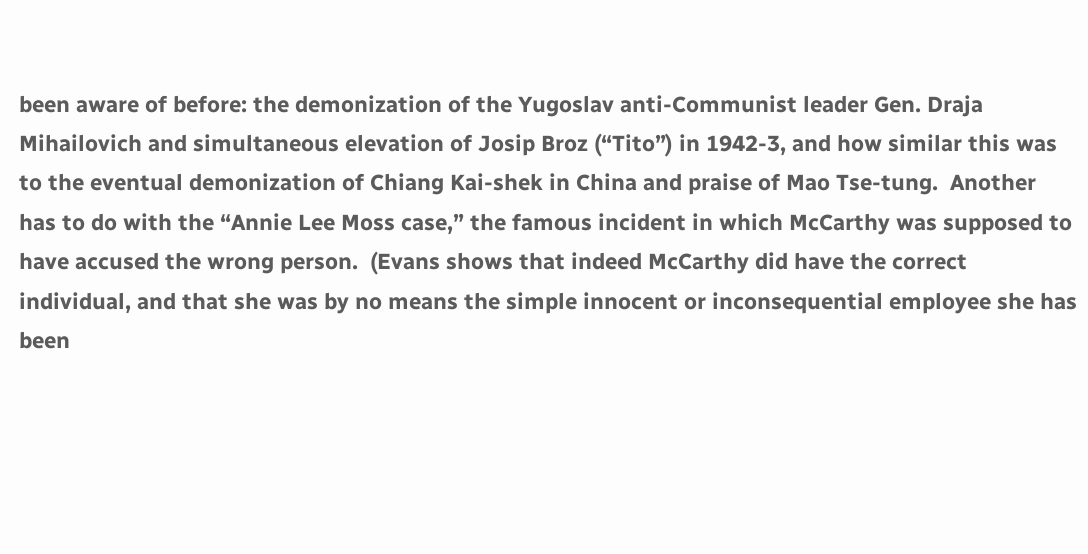been aware of before: the demonization of the Yugoslav anti-Communist leader Gen. Draja Mihailovich and simultaneous elevation of Josip Broz (“Tito”) in 1942-3, and how similar this was to the eventual demonization of Chiang Kai-shek in China and praise of Mao Tse-tung.  Another has to do with the “Annie Lee Moss case,” the famous incident in which McCarthy was supposed to have accused the wrong person.  (Evans shows that indeed McCarthy did have the correct individual, and that she was by no means the simple innocent or inconsequential employee she has been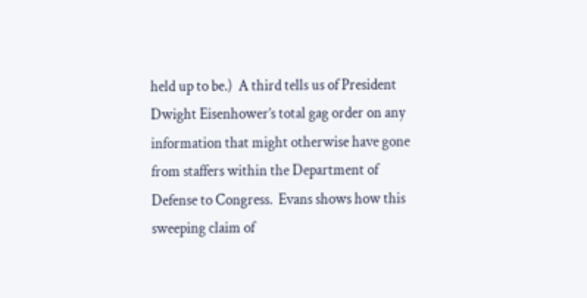held up to be.)  A third tells us of President Dwight Eisenhower’s total gag order on any information that might otherwise have gone from staffers within the Department of Defense to Congress.  Evans shows how this sweeping claim of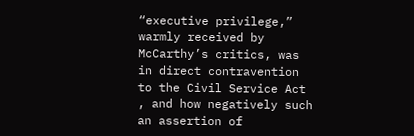“executive privilege,” warmly received by McCarthy’s critics, was in direct contravention to the Civil Service Act , and how negatively such an assertion of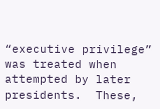“executive privilege” was treated when attempted by later presidents.  These,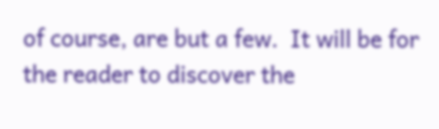of course, are but a few.  It will be for the reader to discover the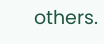others.